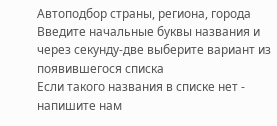Автоподбор страны, региона, города
Введите начальные буквы названия и через секунду-две выберите вариант из появившегося списка
Если такого названия в списке нет - напишите нам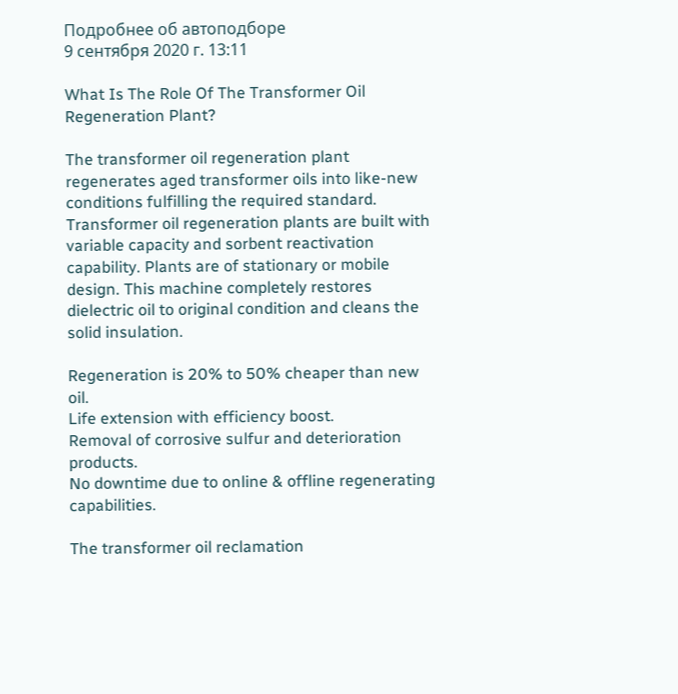Подробнее об автоподборе
9 сентября 2020 г. 13:11

What Is The Role Of The Transformer Oil Regeneration Plant?

The transformer oil regeneration plant regenerates aged transformer oils into like-new conditions fulfilling the required standard. Transformer oil regeneration plants are built with variable capacity and sorbent reactivation capability. Plants are of stationary or mobile design. This machine completely restores dielectric oil to original condition and cleans the solid insulation.

Regeneration is 20% to 50% cheaper than new oil.
Life extension with efficiency boost.
Removal of corrosive sulfur and deterioration products.
No downtime due to online & offline regenerating capabilities.

The transformer oil reclamation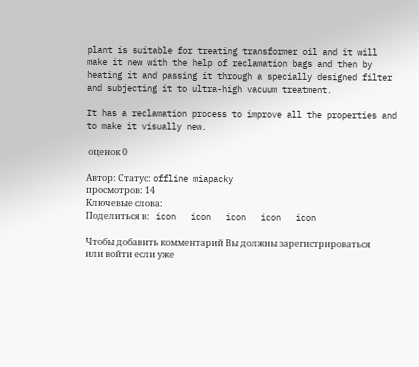plant is suitable for treating transformer oil and it will make it new with the help of reclamation bags and then by heating it and passing it through a specially designed filter and subjecting it to ultra-high vacuum treatment.

It has a reclamation process to improve all the properties and to make it visually new.

 оценок 0

Автор: Статус: offline miapacky
просмотров: 14
Ключевые слова:
Поделиться в:   icon   icon   icon   icon   icon

Чтобы добавить комментарий Вы должны зарегистрироваться или войти если уже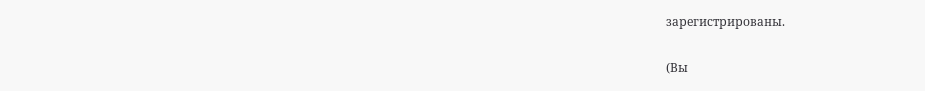зарегистрированы.

(Вы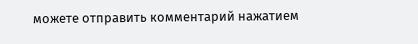можете отправить комментарий нажатием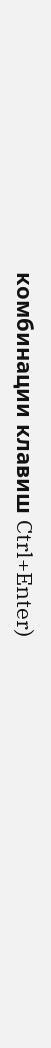комбинации клавиш Ctrl+Enter)